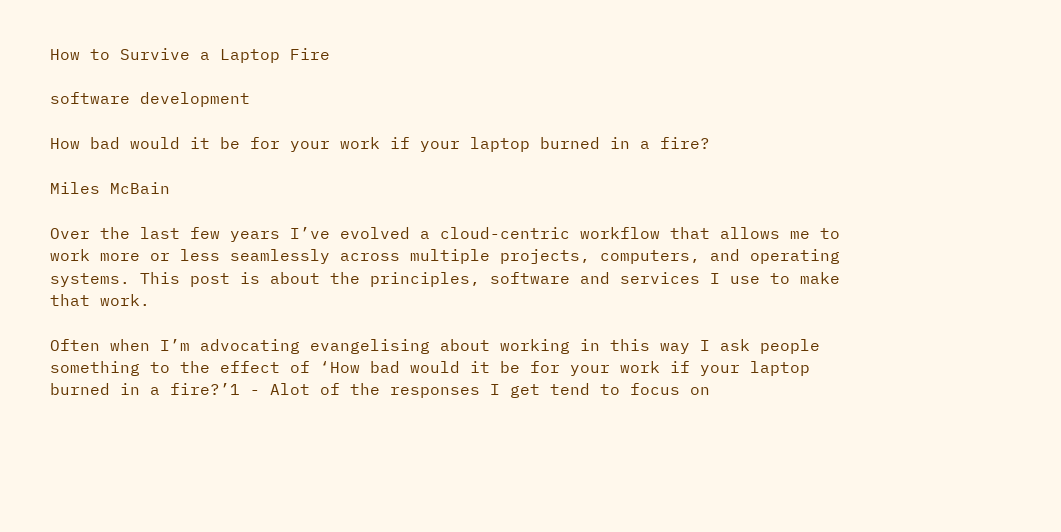How to Survive a Laptop Fire

software development

How bad would it be for your work if your laptop burned in a fire?

Miles McBain

Over the last few years I’ve evolved a cloud-centric workflow that allows me to work more or less seamlessly across multiple projects, computers, and operating systems. This post is about the principles, software and services I use to make that work.

Often when I’m advocating evangelising about working in this way I ask people something to the effect of ‘How bad would it be for your work if your laptop burned in a fire?’1 - Alot of the responses I get tend to focus on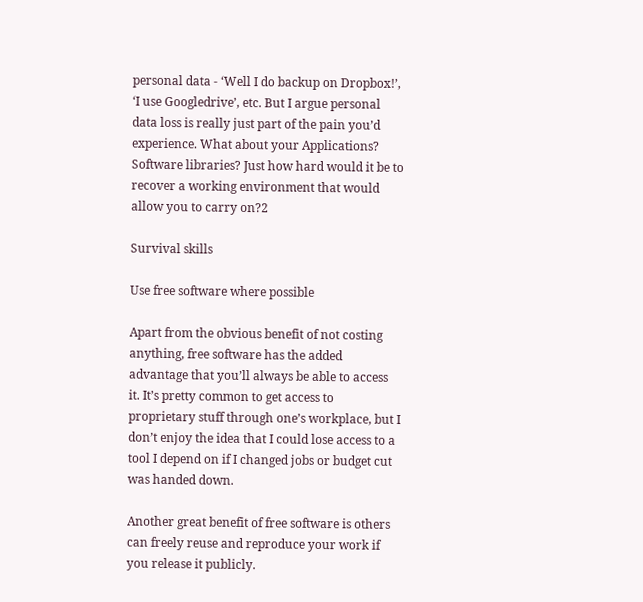personal data - ‘Well I do backup on Dropbox!’, ‘I use Googledrive’, etc. But I argue personal data loss is really just part of the pain you’d experience. What about your Applications? Software libraries? Just how hard would it be to recover a working environment that would allow you to carry on?2

Survival skills

Use free software where possible

Apart from the obvious benefit of not costing anything, free software has the added advantage that you’ll always be able to access it. It’s pretty common to get access to proprietary stuff through one’s workplace, but I don’t enjoy the idea that I could lose access to a tool I depend on if I changed jobs or budget cut was handed down.

Another great benefit of free software is others can freely reuse and reproduce your work if you release it publicly.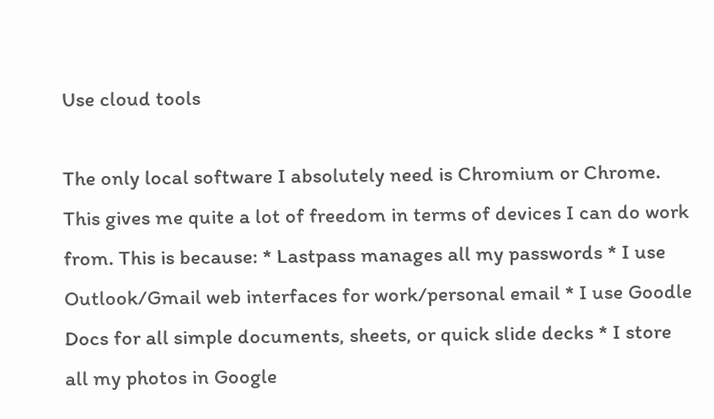Use cloud tools

The only local software I absolutely need is Chromium or Chrome. This gives me quite a lot of freedom in terms of devices I can do work from. This is because: * Lastpass manages all my passwords * I use Outlook/Gmail web interfaces for work/personal email * I use Goodle Docs for all simple documents, sheets, or quick slide decks * I store all my photos in Google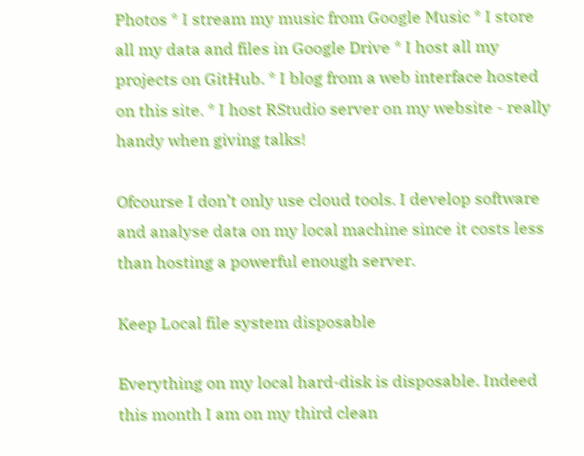Photos * I stream my music from Google Music * I store all my data and files in Google Drive * I host all my projects on GitHub. * I blog from a web interface hosted on this site. * I host RStudio server on my website - really handy when giving talks!

Ofcourse I don’t only use cloud tools. I develop software and analyse data on my local machine since it costs less than hosting a powerful enough server.

Keep Local file system disposable

Everything on my local hard-disk is disposable. Indeed this month I am on my third clean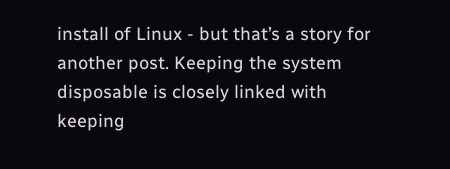install of Linux - but that’s a story for another post. Keeping the system disposable is closely linked with keeping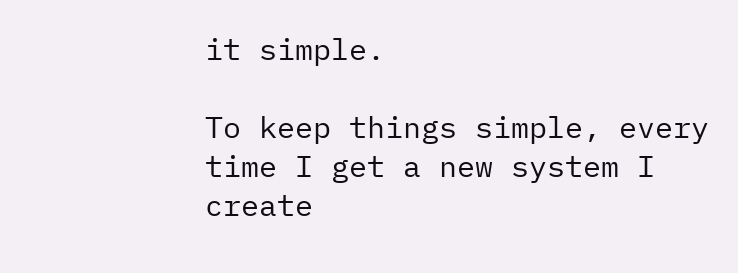it simple.

To keep things simple, every time I get a new system I create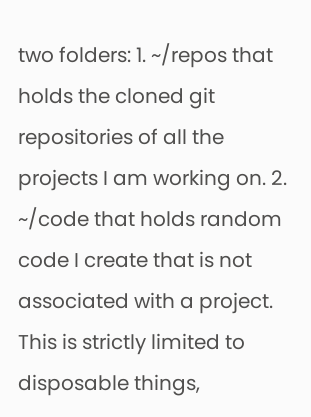two folders: 1. ~/repos that holds the cloned git repositories of all the projects I am working on. 2. ~/code that holds random code I create that is not associated with a project. This is strictly limited to disposable things,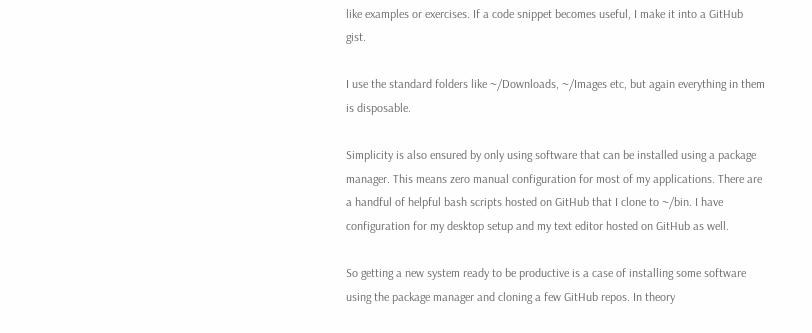like examples or exercises. If a code snippet becomes useful, I make it into a GitHub gist.

I use the standard folders like ~/Downloads, ~/Images etc, but again everything in them is disposable.

Simplicity is also ensured by only using software that can be installed using a package manager. This means zero manual configuration for most of my applications. There are a handful of helpful bash scripts hosted on GitHub that I clone to ~/bin. I have configuration for my desktop setup and my text editor hosted on GitHub as well.

So getting a new system ready to be productive is a case of installing some software using the package manager and cloning a few GitHub repos. In theory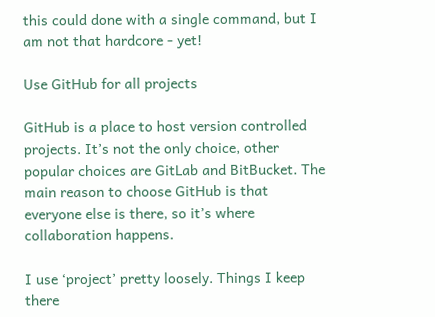this could done with a single command, but I am not that hardcore - yet!

Use GitHub for all projects

GitHub is a place to host version controlled projects. It’s not the only choice, other popular choices are GitLab and BitBucket. The main reason to choose GitHub is that everyone else is there, so it’s where collaboration happens.

I use ‘project’ pretty loosely. Things I keep there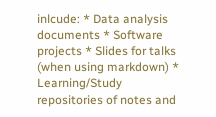inlcude: * Data analysis documents * Software projects * Slides for talks (when using markdown) * Learning/Study repositories of notes and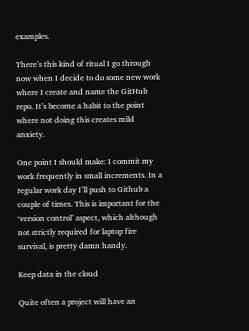examples.

There’s this kind of ritual I go through now when I decide to do some new work where I create and name the GitHub repo. It’s become a habit to the point where not doing this creates mild anxiety.

One point I should make: I commit my work frequently in small increments. In a regular work day I’ll push to Github a couple of times. This is important for the ‘version control’ aspect, which although not strictly required for laptop fire survival, is pretty damn handy.

Keep data in the cloud

Quite often a project will have an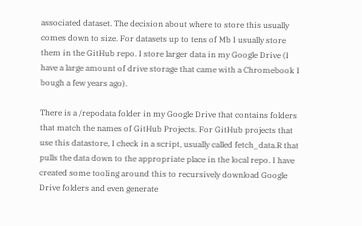associated dataset. The decision about where to store this usually comes down to size. For datasets up to tens of Mb I usually store them in the GitHub repo. I store larger data in my Google Drive (I have a large amount of drive storage that came with a Chromebook I bough a few years ago).

There is a /repodata folder in my Google Drive that contains folders that match the names of GitHub Projects. For GitHub projects that use this datastore, I check in a script, usually called fetch_data.R that pulls the data down to the appropriate place in the local repo. I have created some tooling around this to recursively download Google Drive folders and even generate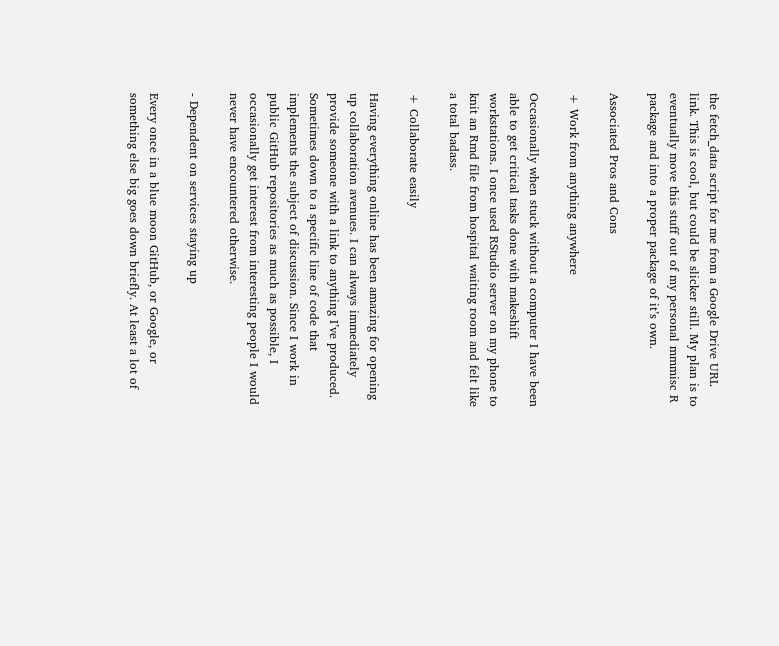the fetch_data script for me from a Google Drive URL link. This is cool, but could be slicker still. My plan is to eventually move this stuff out of my personal mmmisc R package and into a proper package of it’s own.

Associated Pros and Cons

+ Work from anything anywhere

Occasionally when stuck without a computer I have been able to get critical tasks done with makeshift workstations. I once used RStudio server on my phone to knit an Rmd file from hospital waiting room and felt like a total badass.

+ Collaborate easily

Having everything online has been amazing for opening up collaboration avenues. I can always immediately provide someone with a link to anything I’ve produced. Sometimes down to a specific line of code that implements the subject of discussion. Since I work in public GitHub repositories as much as possible, I occasionally get interest from interesting people I would never have encountered otherwise.

- Dependent on services staying up

Every once in a blue moon GitHub, or Google, or something else big goes down briefly. At least a lot of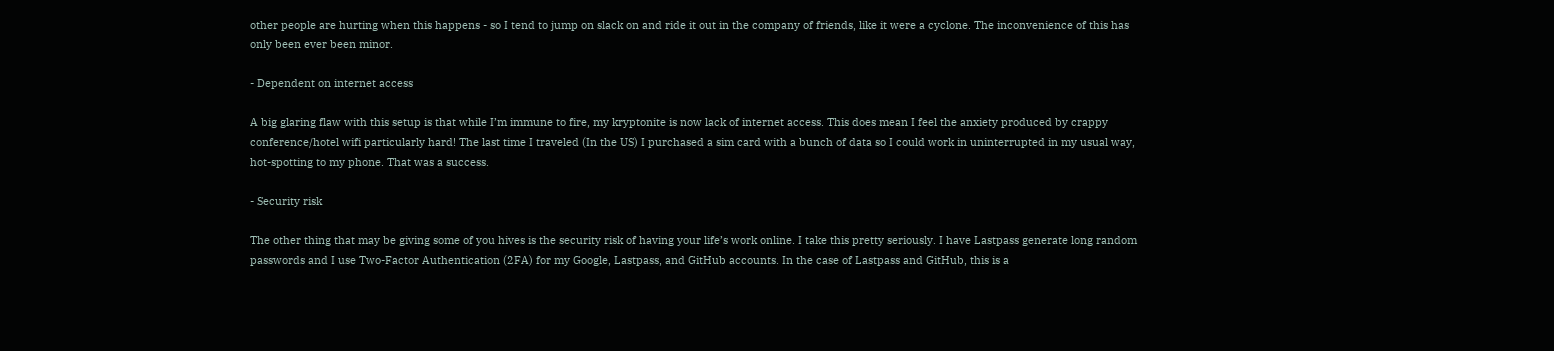other people are hurting when this happens - so I tend to jump on slack on and ride it out in the company of friends, like it were a cyclone. The inconvenience of this has only been ever been minor.

- Dependent on internet access

A big glaring flaw with this setup is that while I’m immune to fire, my kryptonite is now lack of internet access. This does mean I feel the anxiety produced by crappy conference/hotel wifi particularly hard! The last time I traveled (In the US) I purchased a sim card with a bunch of data so I could work in uninterrupted in my usual way, hot-spotting to my phone. That was a success.

- Security risk

The other thing that may be giving some of you hives is the security risk of having your life’s work online. I take this pretty seriously. I have Lastpass generate long random passwords and I use Two-Factor Authentication (2FA) for my Google, Lastpass, and GitHub accounts. In the case of Lastpass and GitHub, this is a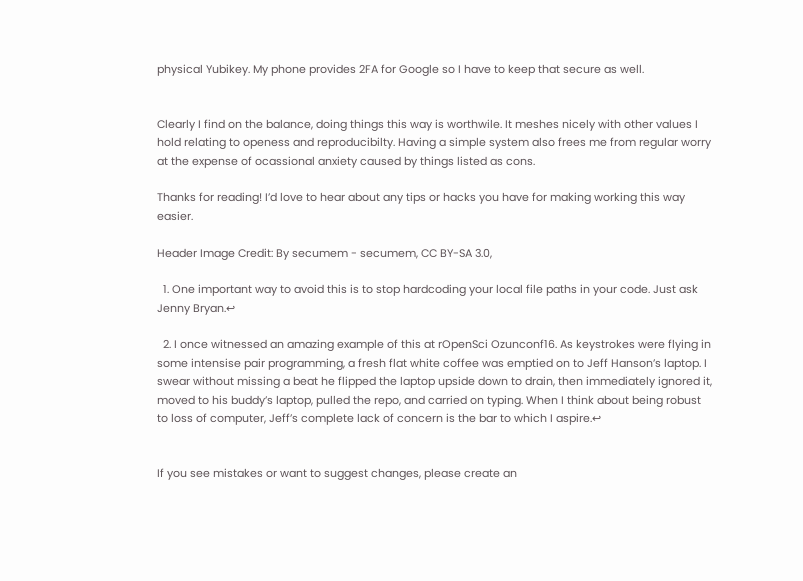physical Yubikey. My phone provides 2FA for Google so I have to keep that secure as well.


Clearly I find on the balance, doing things this way is worthwile. It meshes nicely with other values I hold relating to openess and reproducibilty. Having a simple system also frees me from regular worry at the expense of ocassional anxiety caused by things listed as cons.

Thanks for reading! I’d love to hear about any tips or hacks you have for making working this way easier.

Header Image Credit: By secumem - secumem, CC BY-SA 3.0,

  1. One important way to avoid this is to stop hardcoding your local file paths in your code. Just ask Jenny Bryan.↩

  2. I once witnessed an amazing example of this at rOpenSci Ozunconf16. As keystrokes were flying in some intensise pair programming, a fresh flat white coffee was emptied on to Jeff Hanson’s laptop. I swear without missing a beat he flipped the laptop upside down to drain, then immediately ignored it, moved to his buddy’s laptop, pulled the repo, and carried on typing. When I think about being robust to loss of computer, Jeff’s complete lack of concern is the bar to which I aspire.↩


If you see mistakes or want to suggest changes, please create an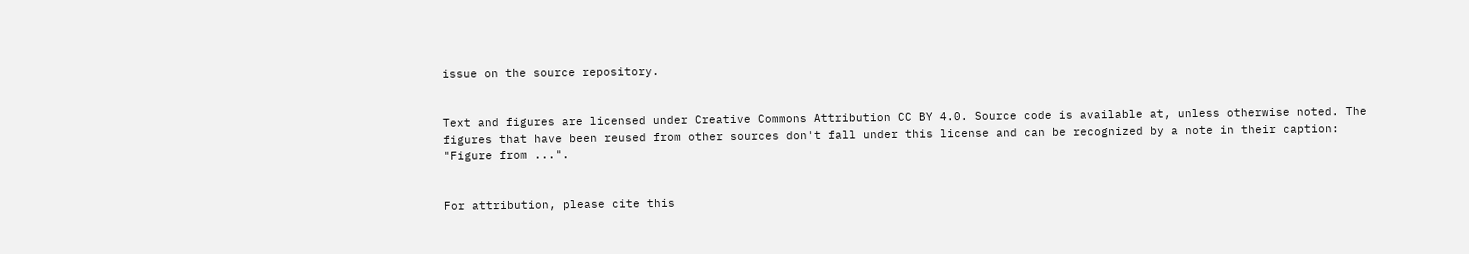issue on the source repository.


Text and figures are licensed under Creative Commons Attribution CC BY 4.0. Source code is available at, unless otherwise noted. The figures that have been reused from other sources don't fall under this license and can be recognized by a note in their caption: "Figure from ...".


For attribution, please cite this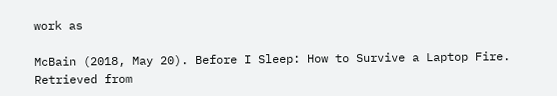work as

McBain (2018, May 20). Before I Sleep: How to Survive a Laptop Fire. Retrieved from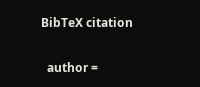BibTeX citation

  author =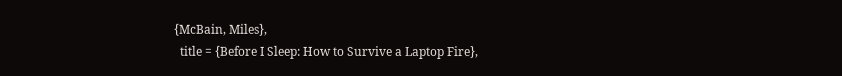{McBain, Miles},
  title = {Before I Sleep: How to Survive a Laptop Fire},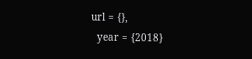url = {},
  year = {2018}